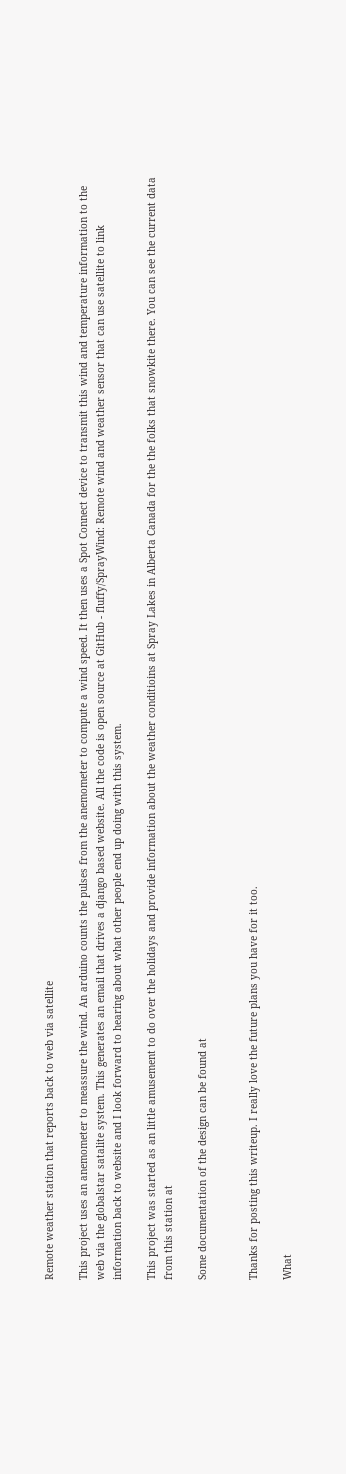Remote weather station that reports back to web via satellite

This project uses an anemometer to meassure the wind. An arduino counts the pulses from the anemometer to compute a wind speed. It then uses a Spot Connect device to transmit this wind and temperature information to the web via the globalstar satalite system. This generates an email that drives a django based website. All the code is open source at GitHub - fluffy/SprayWind: Remote wind and weather sensor that can use satellite to link information back to website and I look forward to hearing about what other people end up doing with this system.

This project was started as an little amusement to do over the holidays and provide information about the weather conditioins at Spray Lakes in Alberta Canada for the the folks that snowkite there. You can see the current data from this station at

Some documentation of the design can be found at


Thanks for posting this writeup. I really love the future plans you have for it too.

What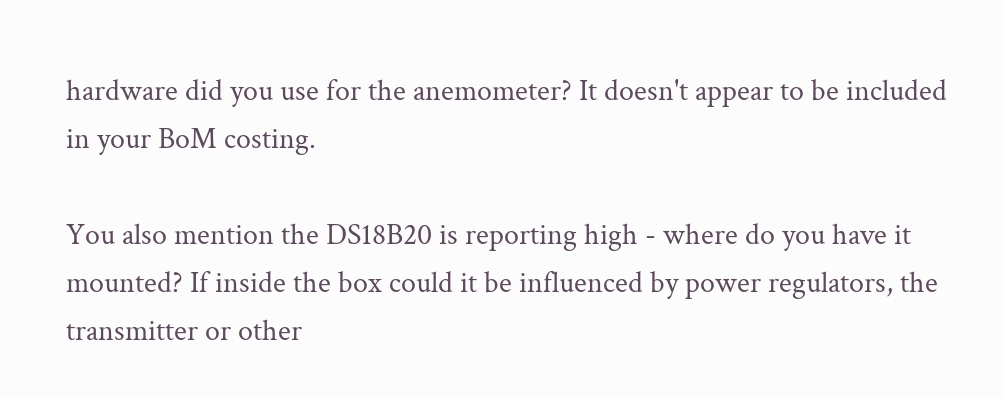hardware did you use for the anemometer? It doesn't appear to be included in your BoM costing.

You also mention the DS18B20 is reporting high - where do you have it mounted? If inside the box could it be influenced by power regulators, the transmitter or other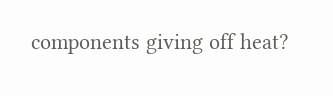components giving off heat?